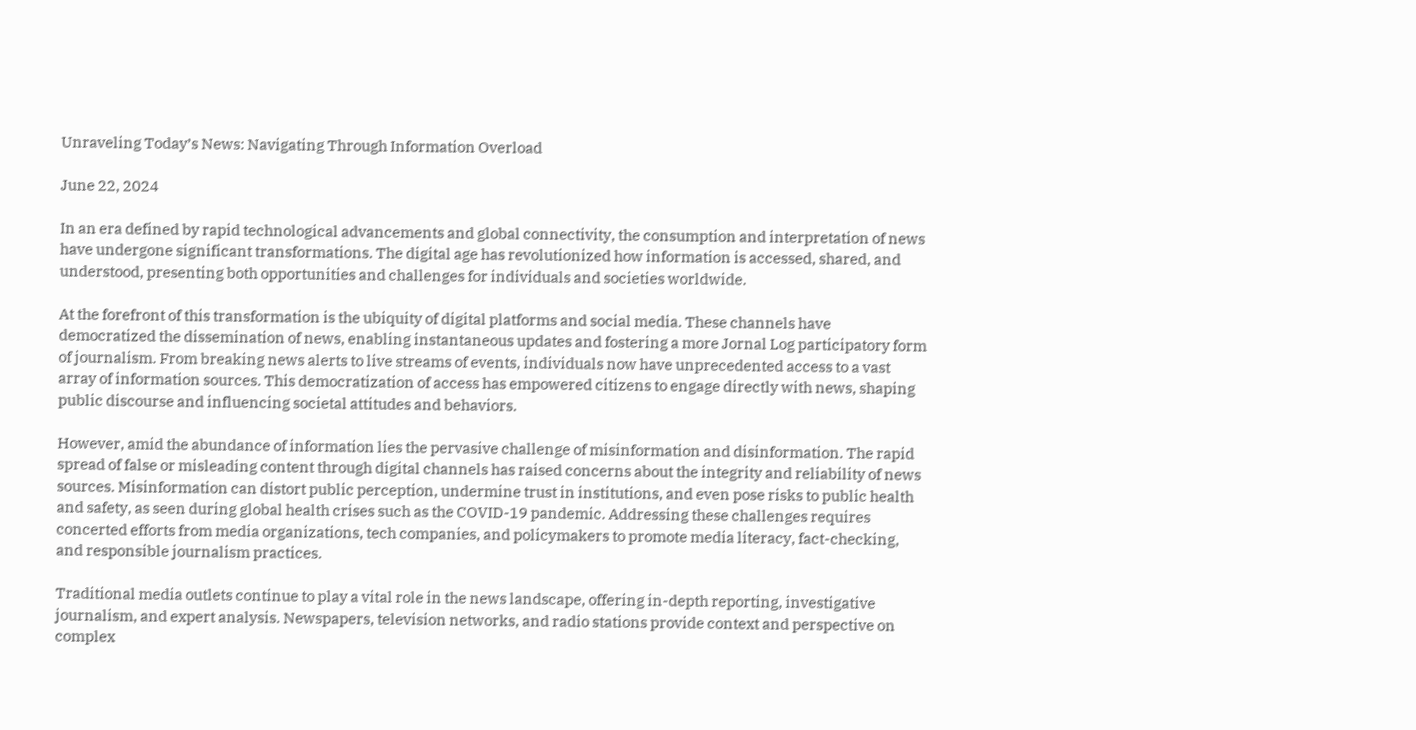Unraveling Today’s News: Navigating Through Information Overload

June 22, 2024

In an era defined by rapid technological advancements and global connectivity, the consumption and interpretation of news have undergone significant transformations. The digital age has revolutionized how information is accessed, shared, and understood, presenting both opportunities and challenges for individuals and societies worldwide.

At the forefront of this transformation is the ubiquity of digital platforms and social media. These channels have democratized the dissemination of news, enabling instantaneous updates and fostering a more Jornal Log participatory form of journalism. From breaking news alerts to live streams of events, individuals now have unprecedented access to a vast array of information sources. This democratization of access has empowered citizens to engage directly with news, shaping public discourse and influencing societal attitudes and behaviors.

However, amid the abundance of information lies the pervasive challenge of misinformation and disinformation. The rapid spread of false or misleading content through digital channels has raised concerns about the integrity and reliability of news sources. Misinformation can distort public perception, undermine trust in institutions, and even pose risks to public health and safety, as seen during global health crises such as the COVID-19 pandemic. Addressing these challenges requires concerted efforts from media organizations, tech companies, and policymakers to promote media literacy, fact-checking, and responsible journalism practices.

Traditional media outlets continue to play a vital role in the news landscape, offering in-depth reporting, investigative journalism, and expert analysis. Newspapers, television networks, and radio stations provide context and perspective on complex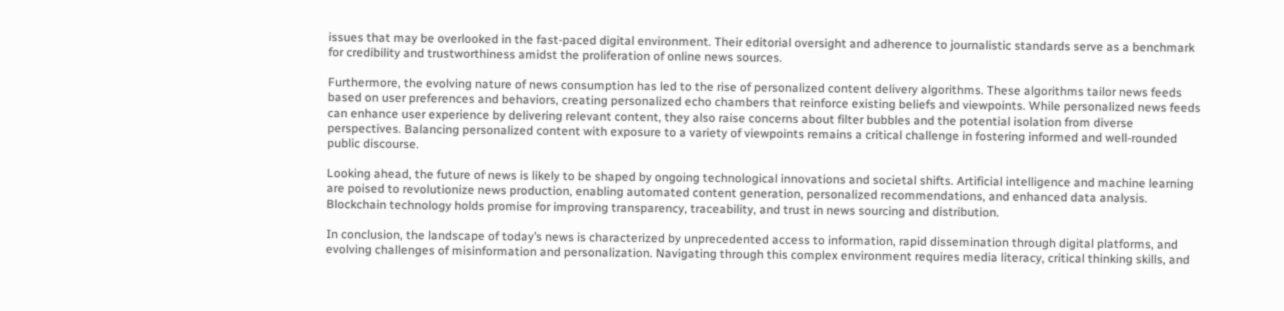issues that may be overlooked in the fast-paced digital environment. Their editorial oversight and adherence to journalistic standards serve as a benchmark for credibility and trustworthiness amidst the proliferation of online news sources.

Furthermore, the evolving nature of news consumption has led to the rise of personalized content delivery algorithms. These algorithms tailor news feeds based on user preferences and behaviors, creating personalized echo chambers that reinforce existing beliefs and viewpoints. While personalized news feeds can enhance user experience by delivering relevant content, they also raise concerns about filter bubbles and the potential isolation from diverse perspectives. Balancing personalized content with exposure to a variety of viewpoints remains a critical challenge in fostering informed and well-rounded public discourse.

Looking ahead, the future of news is likely to be shaped by ongoing technological innovations and societal shifts. Artificial intelligence and machine learning are poised to revolutionize news production, enabling automated content generation, personalized recommendations, and enhanced data analysis. Blockchain technology holds promise for improving transparency, traceability, and trust in news sourcing and distribution.

In conclusion, the landscape of today’s news is characterized by unprecedented access to information, rapid dissemination through digital platforms, and evolving challenges of misinformation and personalization. Navigating through this complex environment requires media literacy, critical thinking skills, and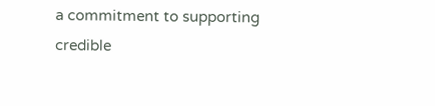a commitment to supporting credible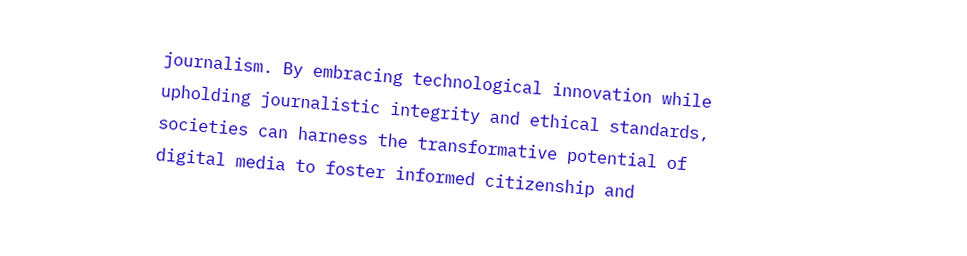journalism. By embracing technological innovation while upholding journalistic integrity and ethical standards, societies can harness the transformative potential of digital media to foster informed citizenship and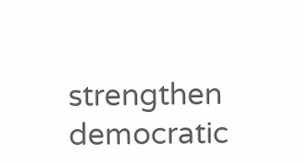strengthen democratic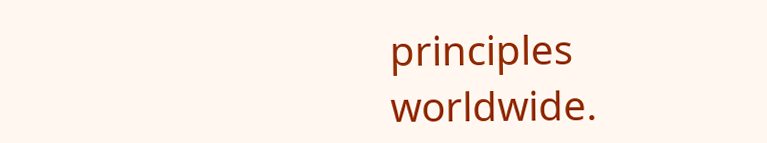principles worldwide.